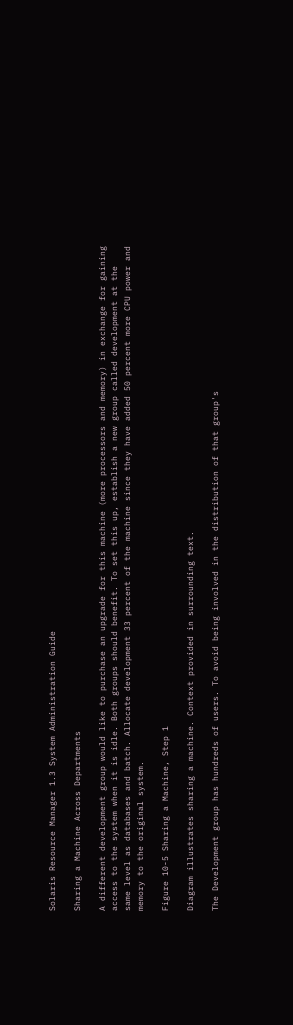Solaris Resource Manager 1.3 System Administration Guide

Sharing a Machine Across Departments

A different development group would like to purchase an upgrade for this machine (more processors and memory) in exchange for gaining access to the system when it is idle. Both groups should benefit. To set this up, establish a new group called development at the same level as databases and batch. Allocate development 33 percent of the machine since they have added 50 percent more CPU power and memory to the original system.

Figure 10-5 Sharing a Machine, Step 1

Diagram illustrates sharing a machine. Context provided in surrounding text.

The Development group has hundreds of users. To avoid being involved in the distribution of that group's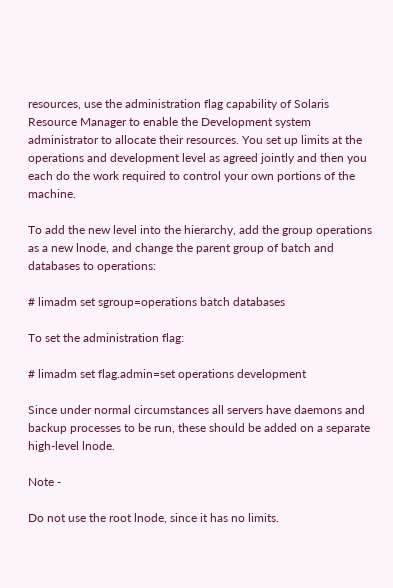resources, use the administration flag capability of Solaris Resource Manager to enable the Development system administrator to allocate their resources. You set up limits at the operations and development level as agreed jointly and then you each do the work required to control your own portions of the machine.

To add the new level into the hierarchy, add the group operations as a new lnode, and change the parent group of batch and databases to operations:

# limadm set sgroup=operations batch databases

To set the administration flag:

# limadm set flag.admin=set operations development

Since under normal circumstances all servers have daemons and backup processes to be run, these should be added on a separate high-level lnode.

Note -

Do not use the root lnode, since it has no limits.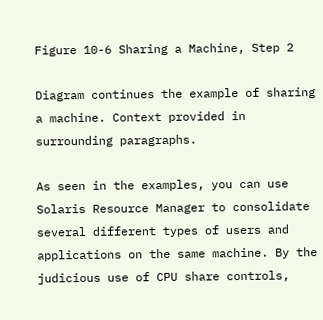Figure 10-6 Sharing a Machine, Step 2

Diagram continues the example of sharing a machine. Context provided in surrounding paragraphs.

As seen in the examples, you can use Solaris Resource Manager to consolidate several different types of users and applications on the same machine. By the judicious use of CPU share controls,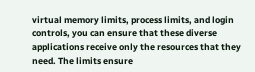virtual memory limits, process limits, and login controls, you can ensure that these diverse applications receive only the resources that they need. The limits ensure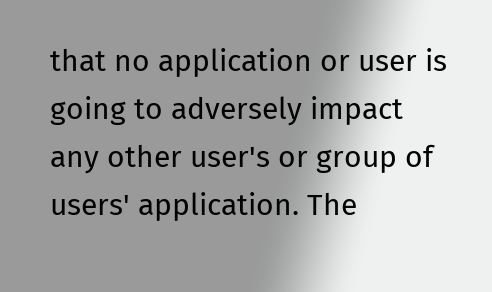that no application or user is going to adversely impact any other user's or group of users' application. The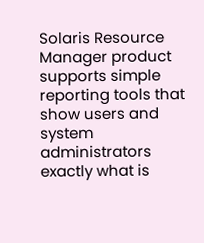Solaris Resource Manager product supports simple reporting tools that show users and system administrators exactly what is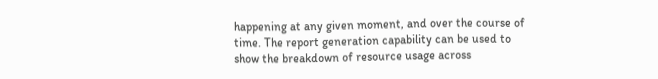happening at any given moment, and over the course of time. The report generation capability can be used to show the breakdown of resource usage across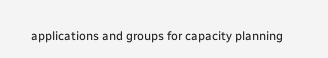applications and groups for capacity planning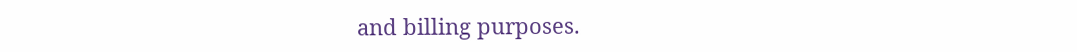and billing purposes.